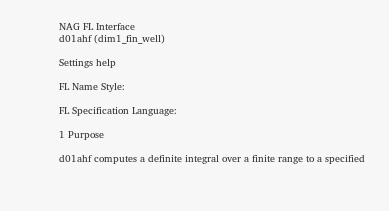NAG FL Interface
d01ahf (dim1_fin_well)

Settings help

FL Name Style:

FL Specification Language:

1 Purpose

d01ahf computes a definite integral over a finite range to a specified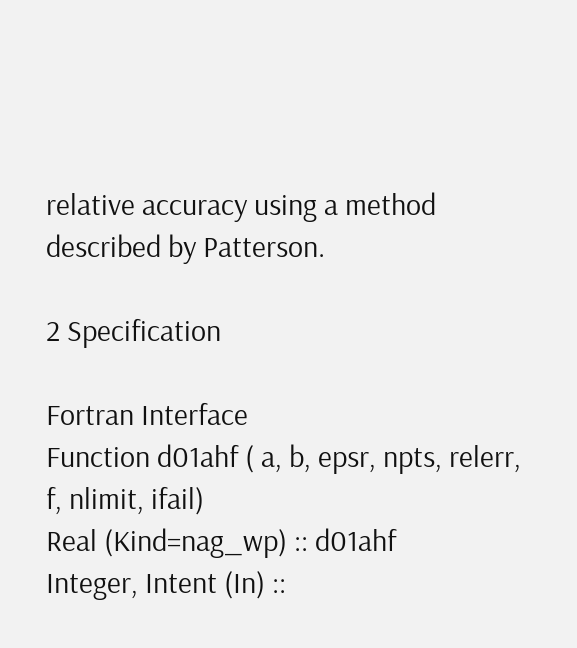relative accuracy using a method described by Patterson.

2 Specification

Fortran Interface
Function d01ahf ( a, b, epsr, npts, relerr, f, nlimit, ifail)
Real (Kind=nag_wp) :: d01ahf
Integer, Intent (In) ::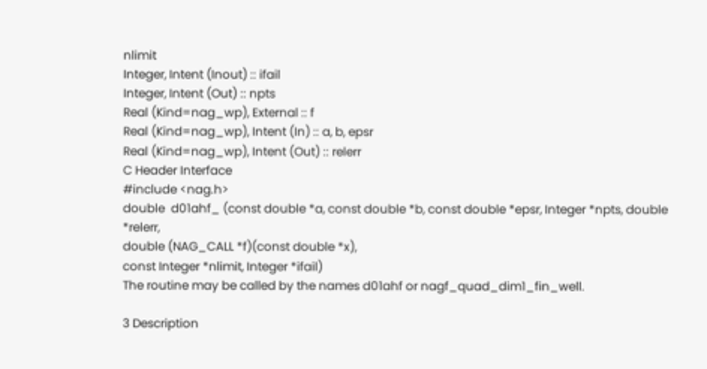nlimit
Integer, Intent (Inout) :: ifail
Integer, Intent (Out) :: npts
Real (Kind=nag_wp), External :: f
Real (Kind=nag_wp), Intent (In) :: a, b, epsr
Real (Kind=nag_wp), Intent (Out) :: relerr
C Header Interface
#include <nag.h>
double  d01ahf_ (const double *a, const double *b, const double *epsr, Integer *npts, double *relerr,
double (NAG_CALL *f)(const double *x),
const Integer *nlimit, Integer *ifail)
The routine may be called by the names d01ahf or nagf_quad_dim1_fin_well.

3 Description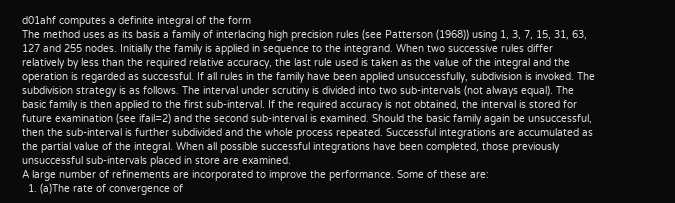d01ahf computes a definite integral of the form
The method uses as its basis a family of interlacing high precision rules (see Patterson (1968)) using 1, 3, 7, 15, 31, 63, 127 and 255 nodes. Initially the family is applied in sequence to the integrand. When two successive rules differ relatively by less than the required relative accuracy, the last rule used is taken as the value of the integral and the operation is regarded as successful. If all rules in the family have been applied unsuccessfully, subdivision is invoked. The subdivision strategy is as follows. The interval under scrutiny is divided into two sub-intervals (not always equal). The basic family is then applied to the first sub-interval. If the required accuracy is not obtained, the interval is stored for future examination (see ifail=2) and the second sub-interval is examined. Should the basic family again be unsuccessful, then the sub-interval is further subdivided and the whole process repeated. Successful integrations are accumulated as the partial value of the integral. When all possible successful integrations have been completed, those previously unsuccessful sub-intervals placed in store are examined.
A large number of refinements are incorporated to improve the performance. Some of these are:
  1. (a)The rate of convergence of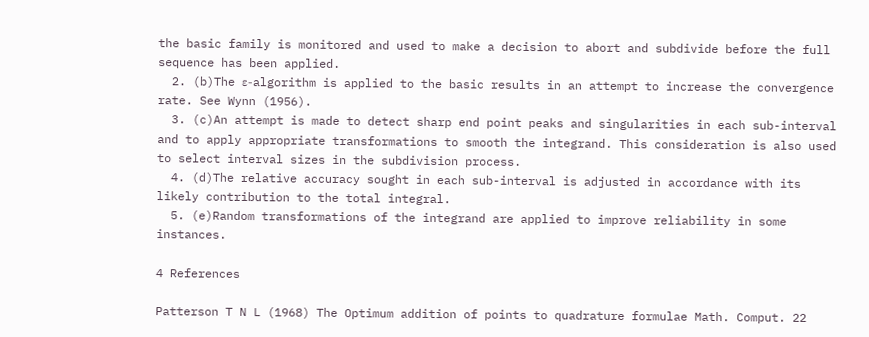the basic family is monitored and used to make a decision to abort and subdivide before the full sequence has been applied.
  2. (b)The ε-algorithm is applied to the basic results in an attempt to increase the convergence rate. See Wynn (1956).
  3. (c)An attempt is made to detect sharp end point peaks and singularities in each sub-interval and to apply appropriate transformations to smooth the integrand. This consideration is also used to select interval sizes in the subdivision process.
  4. (d)The relative accuracy sought in each sub-interval is adjusted in accordance with its likely contribution to the total integral.
  5. (e)Random transformations of the integrand are applied to improve reliability in some instances.

4 References

Patterson T N L (1968) The Optimum addition of points to quadrature formulae Math. Comput. 22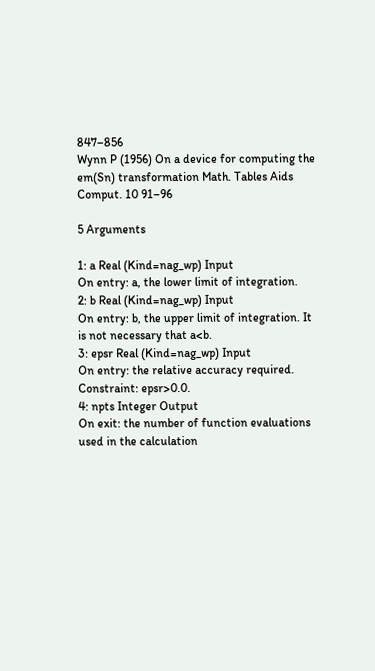847–856
Wynn P (1956) On a device for computing the em(Sn) transformation Math. Tables Aids Comput. 10 91–96

5 Arguments

1: a Real (Kind=nag_wp) Input
On entry: a, the lower limit of integration.
2: b Real (Kind=nag_wp) Input
On entry: b, the upper limit of integration. It is not necessary that a<b.
3: epsr Real (Kind=nag_wp) Input
On entry: the relative accuracy required.
Constraint: epsr>0.0.
4: npts Integer Output
On exit: the number of function evaluations used in the calculation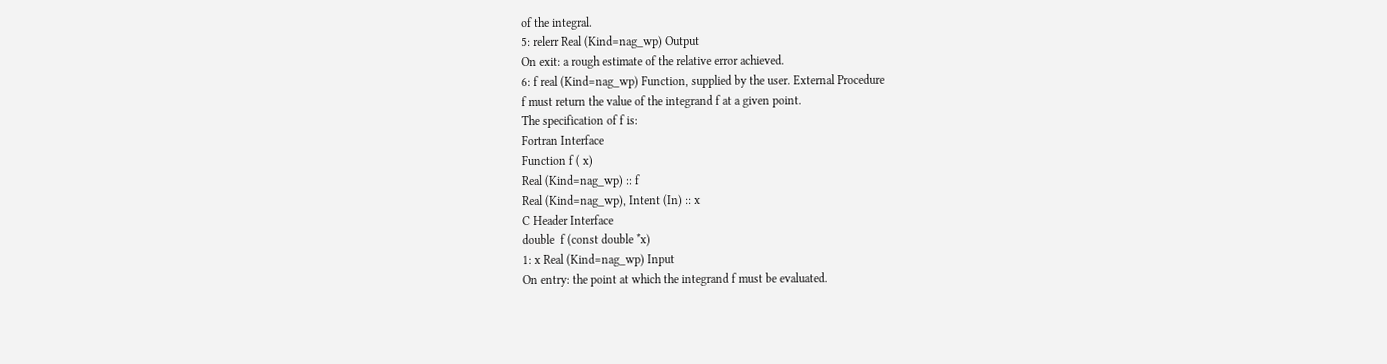of the integral.
5: relerr Real (Kind=nag_wp) Output
On exit: a rough estimate of the relative error achieved.
6: f real (Kind=nag_wp) Function, supplied by the user. External Procedure
f must return the value of the integrand f at a given point.
The specification of f is:
Fortran Interface
Function f ( x)
Real (Kind=nag_wp) :: f
Real (Kind=nag_wp), Intent (In) :: x
C Header Interface
double  f (const double *x)
1: x Real (Kind=nag_wp) Input
On entry: the point at which the integrand f must be evaluated.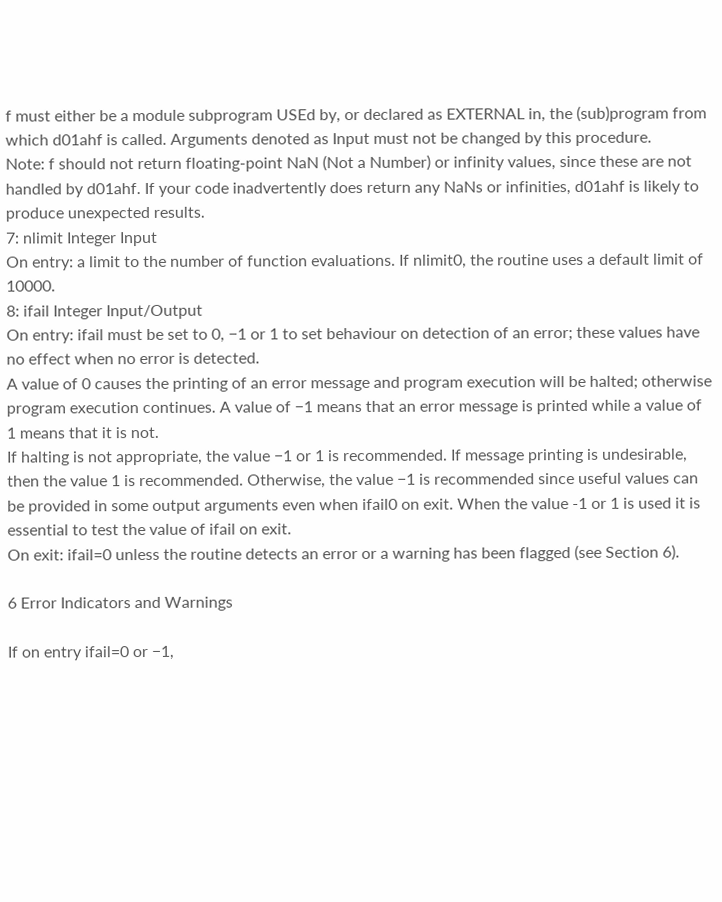f must either be a module subprogram USEd by, or declared as EXTERNAL in, the (sub)program from which d01ahf is called. Arguments denoted as Input must not be changed by this procedure.
Note: f should not return floating-point NaN (Not a Number) or infinity values, since these are not handled by d01ahf. If your code inadvertently does return any NaNs or infinities, d01ahf is likely to produce unexpected results.
7: nlimit Integer Input
On entry: a limit to the number of function evaluations. If nlimit0, the routine uses a default limit of 10000.
8: ifail Integer Input/Output
On entry: ifail must be set to 0, −1 or 1 to set behaviour on detection of an error; these values have no effect when no error is detected.
A value of 0 causes the printing of an error message and program execution will be halted; otherwise program execution continues. A value of −1 means that an error message is printed while a value of 1 means that it is not.
If halting is not appropriate, the value −1 or 1 is recommended. If message printing is undesirable, then the value 1 is recommended. Otherwise, the value −1 is recommended since useful values can be provided in some output arguments even when ifail0 on exit. When the value -1 or 1 is used it is essential to test the value of ifail on exit.
On exit: ifail=0 unless the routine detects an error or a warning has been flagged (see Section 6).

6 Error Indicators and Warnings

If on entry ifail=0 or −1,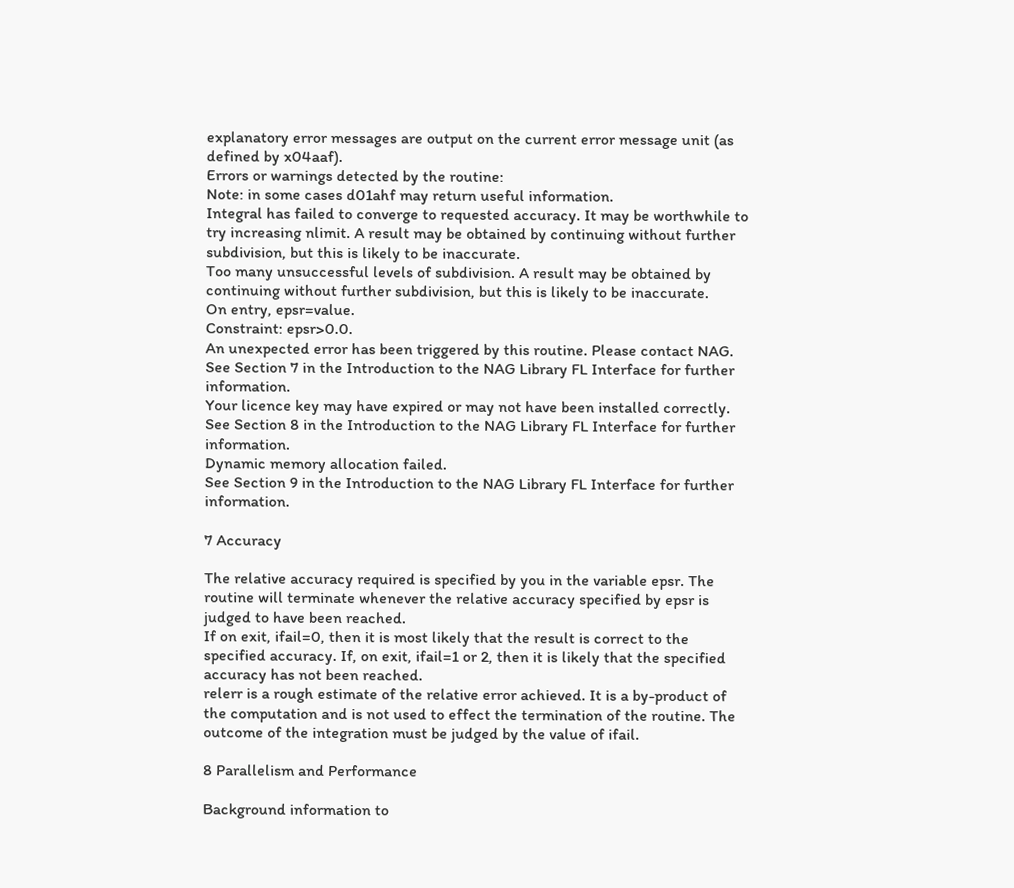explanatory error messages are output on the current error message unit (as defined by x04aaf).
Errors or warnings detected by the routine:
Note: in some cases d01ahf may return useful information.
Integral has failed to converge to requested accuracy. It may be worthwhile to try increasing nlimit. A result may be obtained by continuing without further subdivision, but this is likely to be inaccurate.
Too many unsuccessful levels of subdivision. A result may be obtained by continuing without further subdivision, but this is likely to be inaccurate.
On entry, epsr=value.
Constraint: epsr>0.0.
An unexpected error has been triggered by this routine. Please contact NAG.
See Section 7 in the Introduction to the NAG Library FL Interface for further information.
Your licence key may have expired or may not have been installed correctly.
See Section 8 in the Introduction to the NAG Library FL Interface for further information.
Dynamic memory allocation failed.
See Section 9 in the Introduction to the NAG Library FL Interface for further information.

7 Accuracy

The relative accuracy required is specified by you in the variable epsr. The routine will terminate whenever the relative accuracy specified by epsr is judged to have been reached.
If on exit, ifail=0, then it is most likely that the result is correct to the specified accuracy. If, on exit, ifail=1 or 2, then it is likely that the specified accuracy has not been reached.
relerr is a rough estimate of the relative error achieved. It is a by-product of the computation and is not used to effect the termination of the routine. The outcome of the integration must be judged by the value of ifail.

8 Parallelism and Performance

Background information to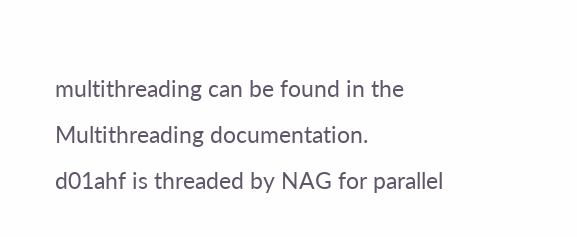multithreading can be found in the Multithreading documentation.
d01ahf is threaded by NAG for parallel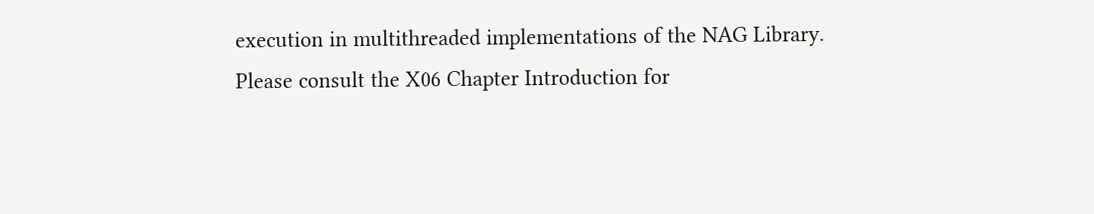execution in multithreaded implementations of the NAG Library.
Please consult the X06 Chapter Introduction for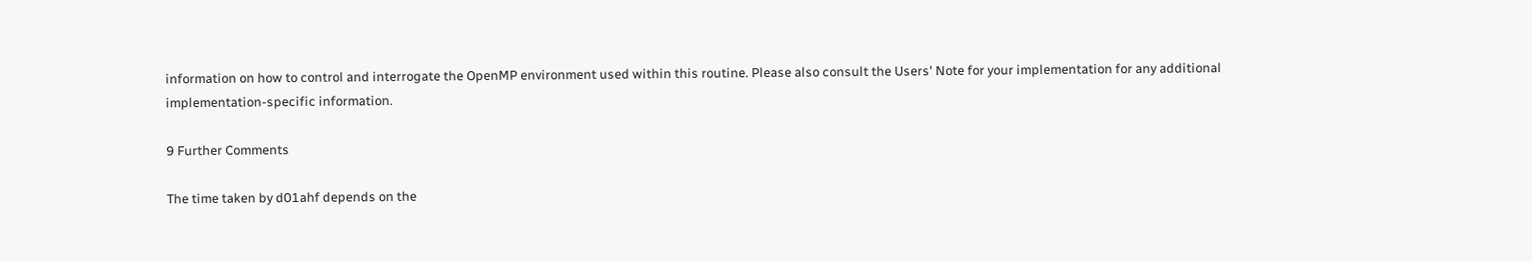information on how to control and interrogate the OpenMP environment used within this routine. Please also consult the Users' Note for your implementation for any additional implementation-specific information.

9 Further Comments

The time taken by d01ahf depends on the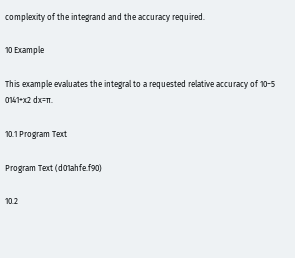complexity of the integrand and the accuracy required.

10 Example

This example evaluates the integral to a requested relative accuracy of 10−5
0141+x2 dx=π.

10.1 Program Text

Program Text (d01ahfe.f90)

10.2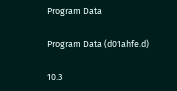Program Data

Program Data (d01ahfe.d)

10.3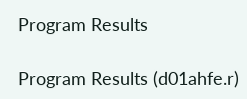Program Results

Program Results (d01ahfe.r)